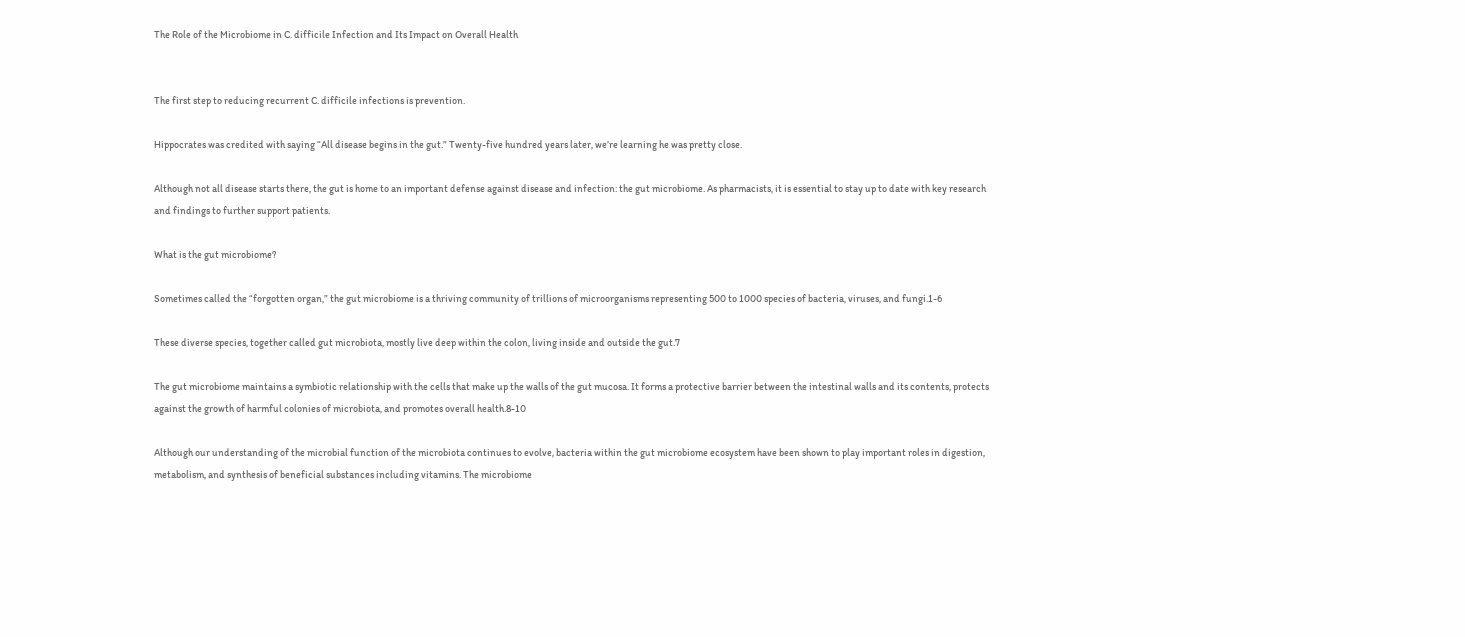The Role of the Microbiome in C. difficile Infection and Its Impact on Overall Health


The first step to reducing recurrent C. difficile infections is prevention.

Hippocrates was credited with saying “All disease begins in the gut.” Twenty-five hundred years later, we’re learning he was pretty close.

Although not all disease starts there, the gut is home to an important defense against disease and infection: the gut microbiome. As pharmacists, it is essential to stay up to date with key research and findings to further support patients.

What is the gut microbiome?

Sometimes called the “forgotten organ,” the gut microbiome is a thriving community of trillions of microorganisms representing 500 to 1000 species of bacteria, viruses, and fungi.1-6

These diverse species, together called gut microbiota, mostly live deep within the colon, living inside and outside the gut.7

The gut microbiome maintains a symbiotic relationship with the cells that make up the walls of the gut mucosa. It forms a protective barrier between the intestinal walls and its contents, protects against the growth of harmful colonies of microbiota, and promotes overall health.8-10

Although our understanding of the microbial function of the microbiota continues to evolve, bacteria within the gut microbiome ecosystem have been shown to play important roles in digestion, metabolism, and synthesis of beneficial substances including vitamins. The microbiome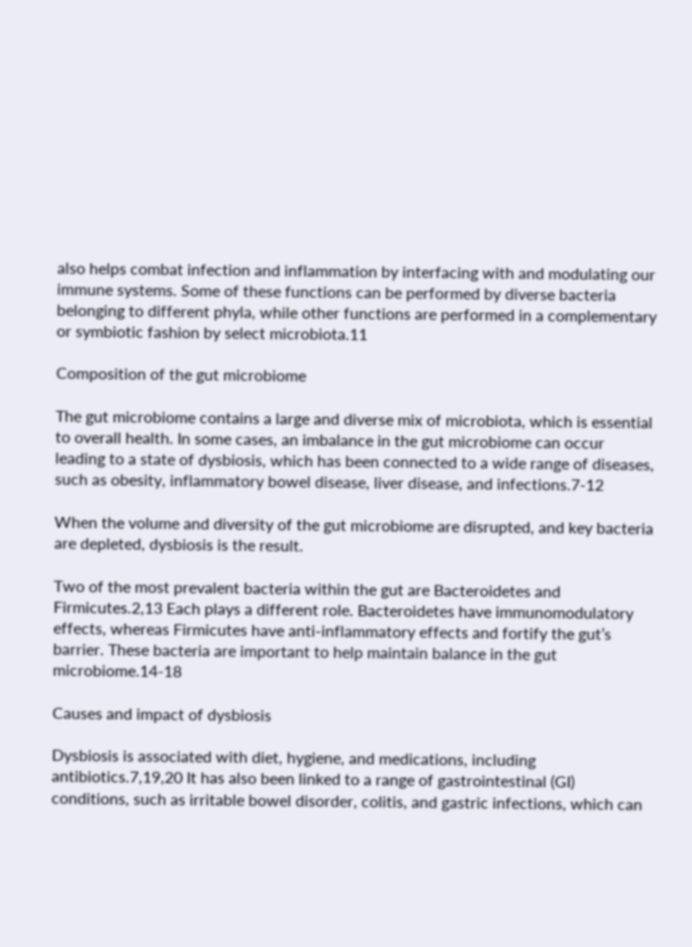also helps combat infection and inflammation by interfacing with and modulating our immune systems. Some of these functions can be performed by diverse bacteria belonging to different phyla, while other functions are performed in a complementary or symbiotic fashion by select microbiota.11

Composition of the gut microbiome

The gut microbiome contains a large and diverse mix of microbiota, which is essential to overall health. In some cases, an imbalance in the gut microbiome can occur leading to a state of dysbiosis, which has been connected to a wide range of diseases, such as obesity, inflammatory bowel disease, liver disease, and infections.7-12

When the volume and diversity of the gut microbiome are disrupted, and key bacteria are depleted, dysbiosis is the result.

Two of the most prevalent bacteria within the gut are Bacteroidetes and Firmicutes.2,13 Each plays a different role. Bacteroidetes have immunomodulatory effects, whereas Firmicutes have anti-inflammatory effects and fortify the gut’s barrier. These bacteria are important to help maintain balance in the gut microbiome.14-18

Causes and impact of dysbiosis

Dysbiosis is associated with diet, hygiene, and medications, including antibiotics.7,19,20 It has also been linked to a range of gastrointestinal (GI) conditions, such as irritable bowel disorder, colitis, and gastric infections, which can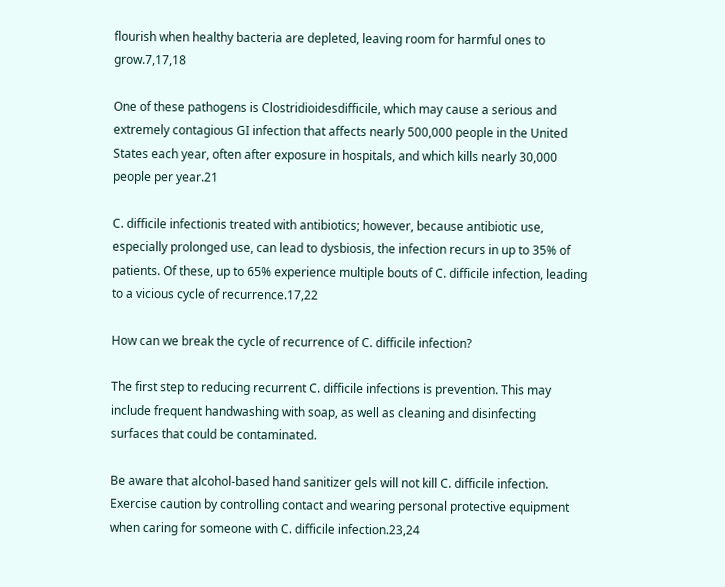flourish when healthy bacteria are depleted, leaving room for harmful ones to grow.7,17,18

One of these pathogens is Clostridioidesdifficile, which may cause a serious and extremely contagious GI infection that affects nearly 500,000 people in the United States each year, often after exposure in hospitals, and which kills nearly 30,000 people per year.21

C. difficile infectionis treated with antibiotics; however, because antibiotic use, especially prolonged use, can lead to dysbiosis, the infection recurs in up to 35% of patients. Of these, up to 65% experience multiple bouts of C. difficile infection, leading to a vicious cycle of recurrence.17,22

How can we break the cycle of recurrence of C. difficile infection?

The first step to reducing recurrent C. difficile infections is prevention. This may include frequent handwashing with soap, as well as cleaning and disinfecting surfaces that could be contaminated.

Be aware that alcohol-based hand sanitizer gels will not kill C. difficile infection. Exercise caution by controlling contact and wearing personal protective equipment when caring for someone with C. difficile infection.23,24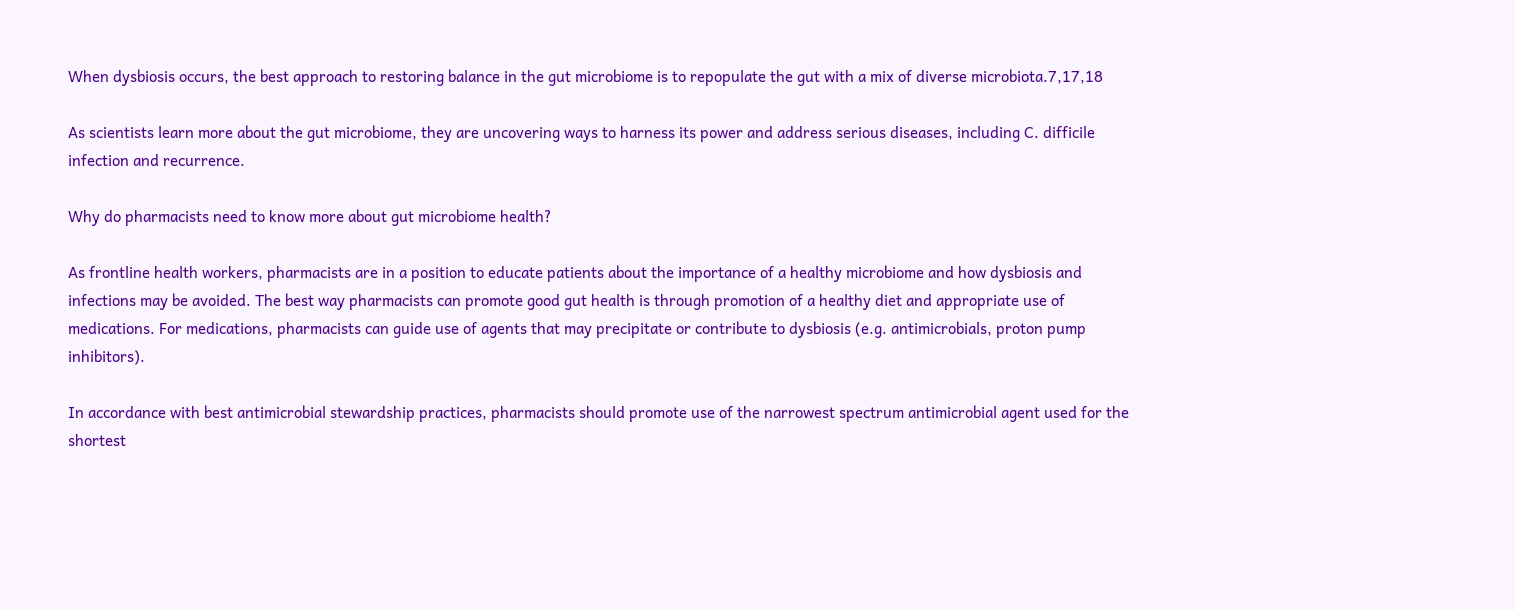When dysbiosis occurs, the best approach to restoring balance in the gut microbiome is to repopulate the gut with a mix of diverse microbiota.7,17,18

As scientists learn more about the gut microbiome, they are uncovering ways to harness its power and address serious diseases, including C. difficile infection and recurrence.

Why do pharmacists need to know more about gut microbiome health?

As frontline health workers, pharmacists are in a position to educate patients about the importance of a healthy microbiome and how dysbiosis and infections may be avoided. The best way pharmacists can promote good gut health is through promotion of a healthy diet and appropriate use of medications. For medications, pharmacists can guide use of agents that may precipitate or contribute to dysbiosis (e.g. antimicrobials, proton pump inhibitors).

In accordance with best antimicrobial stewardship practices, pharmacists should promote use of the narrowest spectrum antimicrobial agent used for the shortest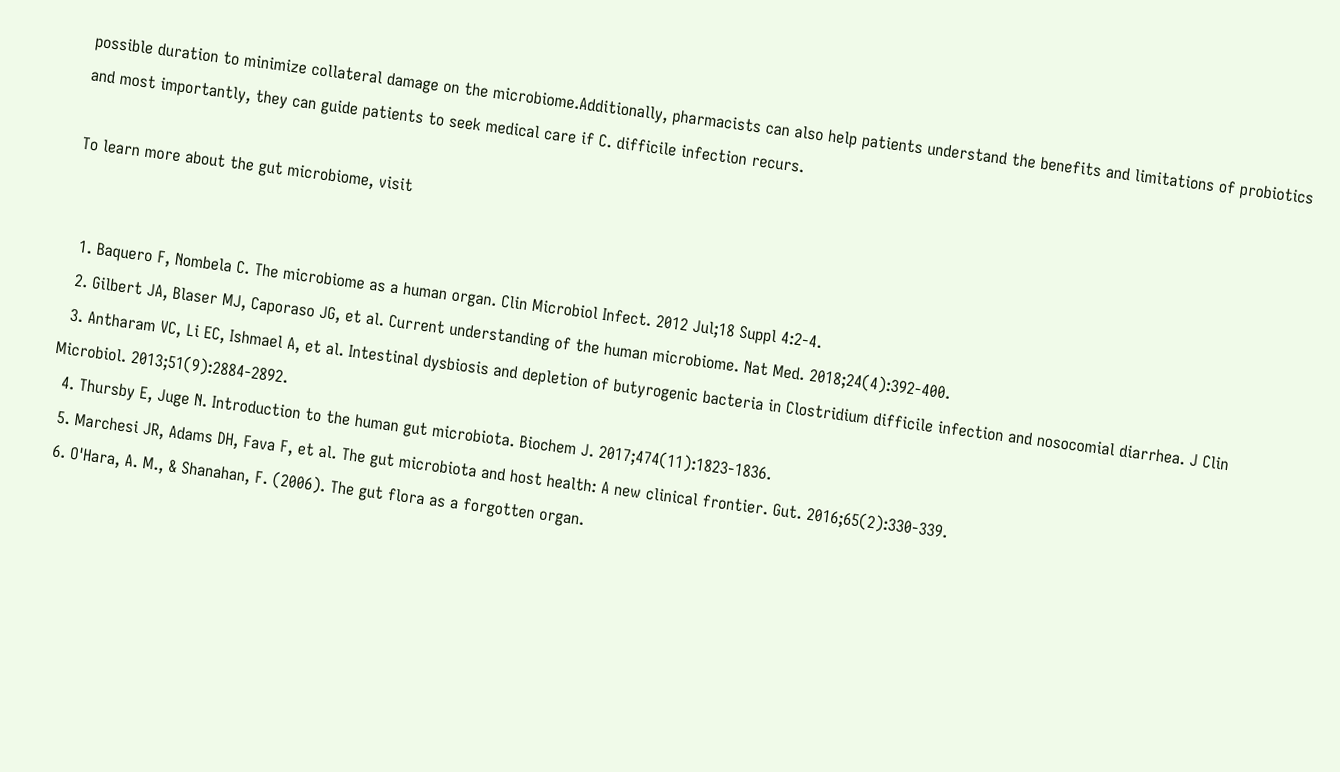possible duration to minimize collateral damage on the microbiome.Additionally, pharmacists can also help patients understand the benefits and limitations of probiotics and most importantly, they can guide patients to seek medical care if C. difficile infection recurs.

To learn more about the gut microbiome, visit


  1. Baquero F, Nombela C. The microbiome as a human organ. Clin Microbiol Infect. 2012 Jul;18 Suppl 4:2-4.
  2. Gilbert JA, Blaser MJ, Caporaso JG, et al. Current understanding of the human microbiome. Nat Med. 2018;24(4):392-400.
  3. Antharam VC, Li EC, Ishmael A, et al. Intestinal dysbiosis and depletion of butyrogenic bacteria in Clostridium difficile infection and nosocomial diarrhea. J Clin Microbiol. 2013;51(9):2884-2892.
  4. Thursby E, Juge N. Introduction to the human gut microbiota. Biochem J. 2017;474(11):1823-1836.
  5. Marchesi JR, Adams DH, Fava F, et al. The gut microbiota and host health: A new clinical frontier. Gut. 2016;65(2):330-339.
  6. O'Hara, A. M., & Shanahan, F. (2006). The gut flora as a forgotten organ.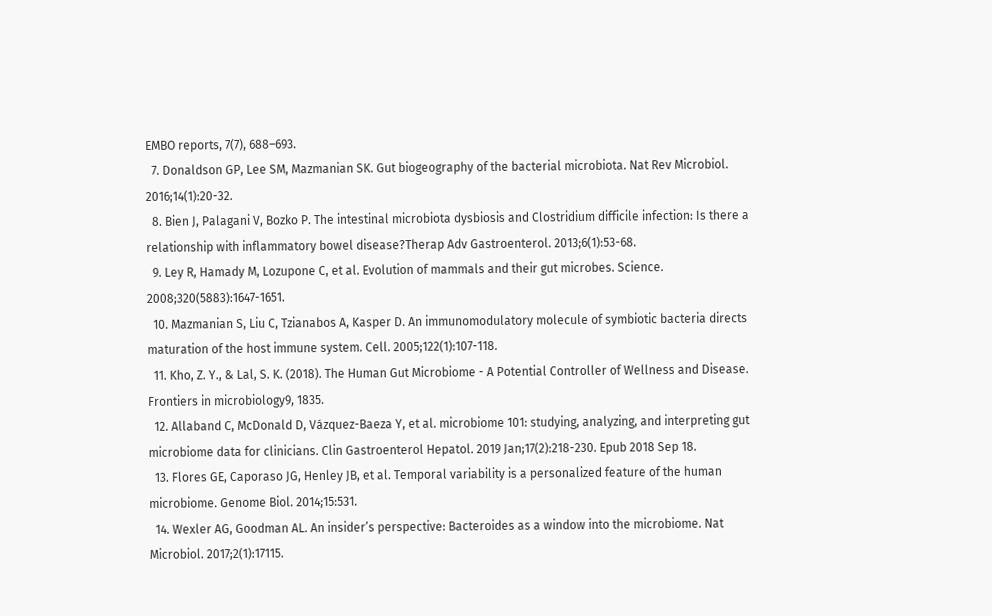EMBO reports, 7(7), 688–693.
  7. Donaldson GP, Lee SM, Mazmanian SK. Gut biogeography of the bacterial microbiota. Nat Rev Microbiol. 2016;14(1):20-32.
  8. Bien J, Palagani V, Bozko P. The intestinal microbiota dysbiosis and Clostridium difficile infection: Is there a relationship with inflammatory bowel disease?Therap Adv Gastroenterol. 2013;6(1):53-68.
  9. Ley R, Hamady M, Lozupone C, et al. Evolution of mammals and their gut microbes. Science. 2008;320(5883):1647-1651.
  10. Mazmanian S, Liu C, Tzianabos A, Kasper D. An immunomodulatory molecule of symbiotic bacteria directs maturation of the host immune system. Cell. 2005;122(1):107-118.
  11. Kho, Z. Y., & Lal, S. K. (2018). The Human Gut Microbiome - A Potential Controller of Wellness and Disease. Frontiers in microbiology9, 1835.
  12. Allaband C, McDonald D, Vázquez-Baeza Y, et al. microbiome 101: studying, analyzing, and interpreting gut microbiome data for clinicians. Clin Gastroenterol Hepatol. 2019 Jan;17(2):218-230. Epub 2018 Sep 18.
  13. Flores GE, Caporaso JG, Henley JB, et al. Temporal variability is a personalized feature of the human microbiome. Genome Biol. 2014;15:531.
  14. Wexler AG, Goodman AL. An insider’s perspective: Bacteroides as a window into the microbiome. Nat Microbiol. 2017;2(1):17115.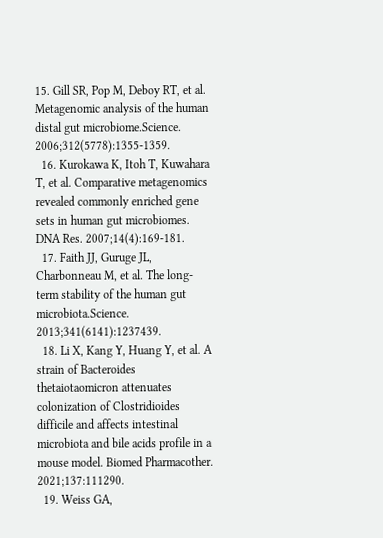15. Gill SR, Pop M, Deboy RT, et al. Metagenomic analysis of the human distal gut microbiome.Science. 2006;312(5778):1355-1359.
  16. Kurokawa K, Itoh T, Kuwahara T, et al. Comparative metagenomics revealed commonly enriched gene sets in human gut microbiomes. DNA Res. 2007;14(4):169-181.
  17. Faith JJ, Guruge JL, Charbonneau M, et al. The long-term stability of the human gut microbiota.Science. 2013;341(6141):1237439.
  18. Li X, Kang Y, Huang Y, et al. A strain of Bacteroides thetaiotaomicron attenuates colonization of Clostridioides difficile and affects intestinal microbiota and bile acids profile in a mouse model. Biomed Pharmacother. 2021;137:111290.
  19. Weiss GA,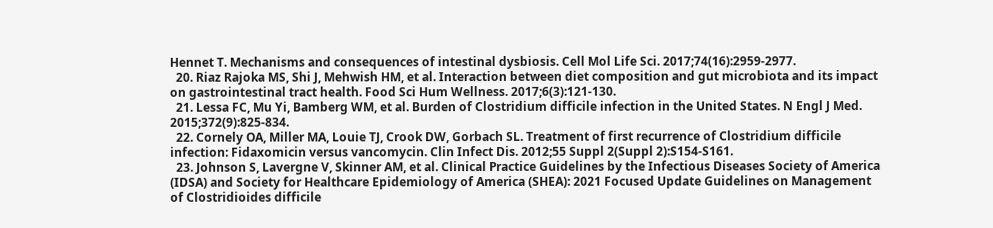Hennet T. Mechanisms and consequences of intestinal dysbiosis. Cell Mol Life Sci. 2017;74(16):2959-2977.
  20. Riaz Rajoka MS, Shi J, Mehwish HM, et al. Interaction between diet composition and gut microbiota and its impact on gastrointestinal tract health. Food Sci Hum Wellness. 2017;6(3):121-130.
  21. Lessa FC, Mu Yi, Bamberg WM, et al. Burden of Clostridium difficile infection in the United States. N Engl J Med. 2015;372(9):825-834.
  22. Cornely OA, Miller MA, Louie TJ, Crook DW, Gorbach SL. Treatment of first recurrence of Clostridium difficile infection: Fidaxomicin versus vancomycin. Clin Infect Dis. 2012;55 Suppl 2(Suppl 2):S154-S161.
  23. Johnson S, Lavergne V, Skinner AM, et al. Clinical Practice Guidelines by the Infectious Diseases Society of America (IDSA) and Society for Healthcare Epidemiology of America (SHEA): 2021 Focused Update Guidelines on Management of Clostridioides difficile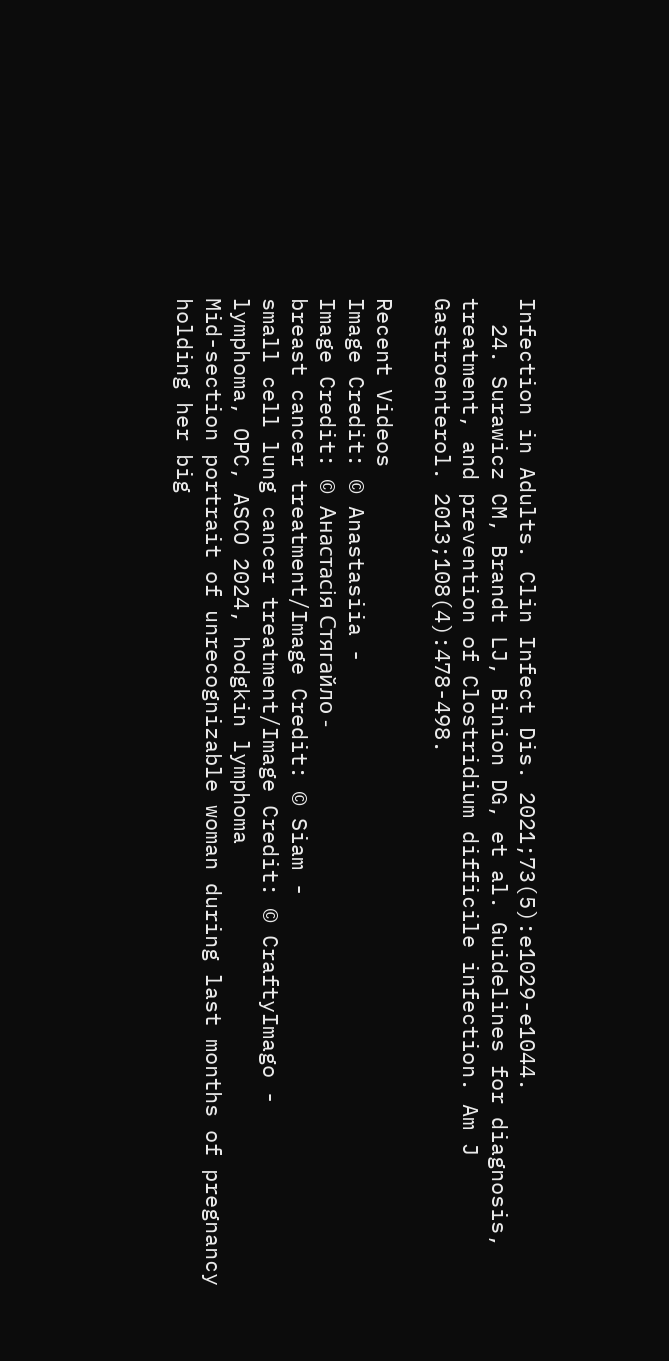Infection in Adults. Clin Infect Dis. 2021;73(5):e1029-e1044.
  24. Surawicz CM, Brandt LJ, Binion DG, et al. Guidelines for diagnosis, treatment, and prevention of Clostridium difficile infection. Am J Gastroenterol. 2013;108(4):478-498.

Recent Videos
Image Credit: © Anastasiia -
Image Credit: © Анастасія Стягайло -
breast cancer treatment/Image Credit: © Siam -
small cell lung cancer treatment/Image Credit: © CraftyImago -
lymphoma, OPC, ASCO 2024, hodgkin lymphoma
Mid-section portrait of unrecognizable woman during last months of pregnancy holding her big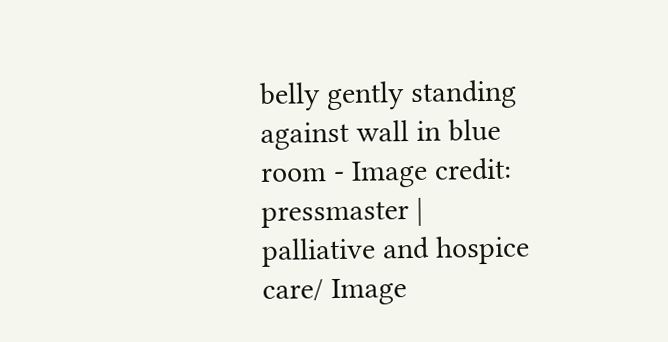belly gently standing against wall in blue room - Image credit: pressmaster |
palliative and hospice care/ Image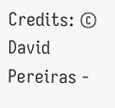Credits: © David Pereiras -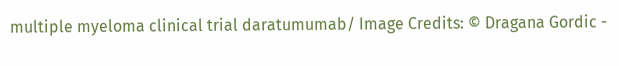multiple myeloma clinical trial daratumumab/ Image Credits: © Dragana Gordic -